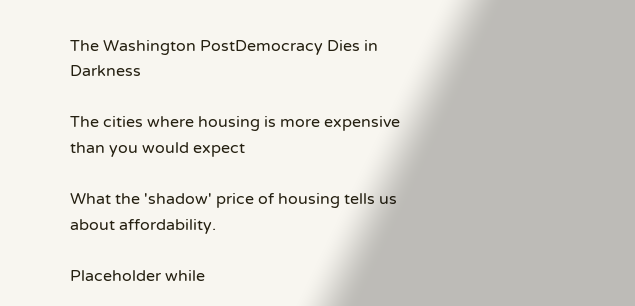The Washington PostDemocracy Dies in Darkness

The cities where housing is more expensive than you would expect

What the 'shadow' price of housing tells us about affordability.

Placeholder while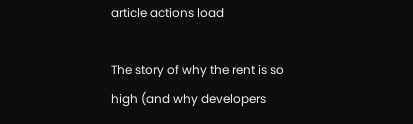article actions load

The story of why the rent is so high (and why developers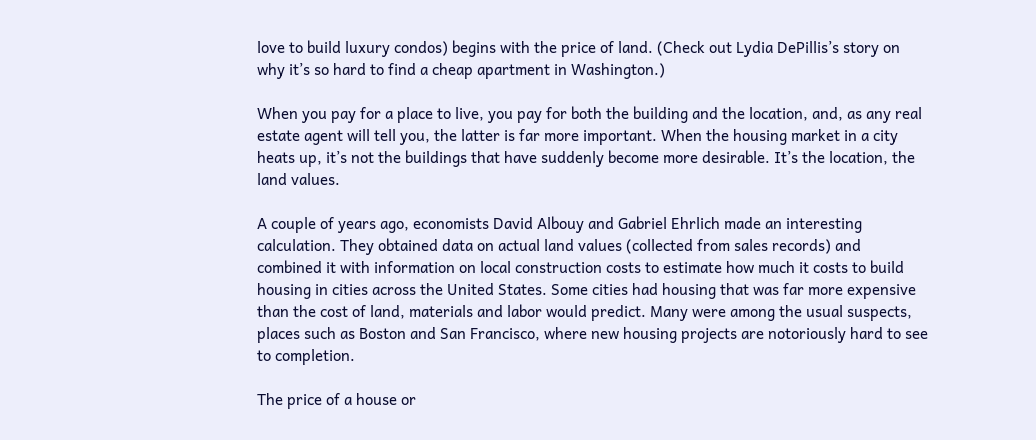love to build luxury condos) begins with the price of land. (Check out Lydia DePillis’s story on why it’s so hard to find a cheap apartment in Washington.)

When you pay for a place to live, you pay for both the building and the location, and, as any real estate agent will tell you, the latter is far more important. When the housing market in a city heats up, it’s not the buildings that have suddenly become more desirable. It’s the location, the land values.

A couple of years ago, economists David Albouy and Gabriel Ehrlich made an interesting calculation. They obtained data on actual land values (collected from sales records) and combined it with information on local construction costs to estimate how much it costs to build housing in cities across the United States. Some cities had housing that was far more expensive than the cost of land, materials and labor would predict. Many were among the usual suspects, places such as Boston and San Francisco, where new housing projects are notoriously hard to see to completion.

The price of a house or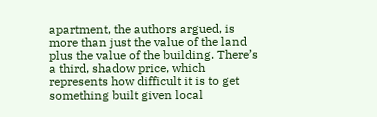apartment, the authors argued, is more than just the value of the land plus the value of the building. There’s a third, shadow price, which represents how difficult it is to get something built given local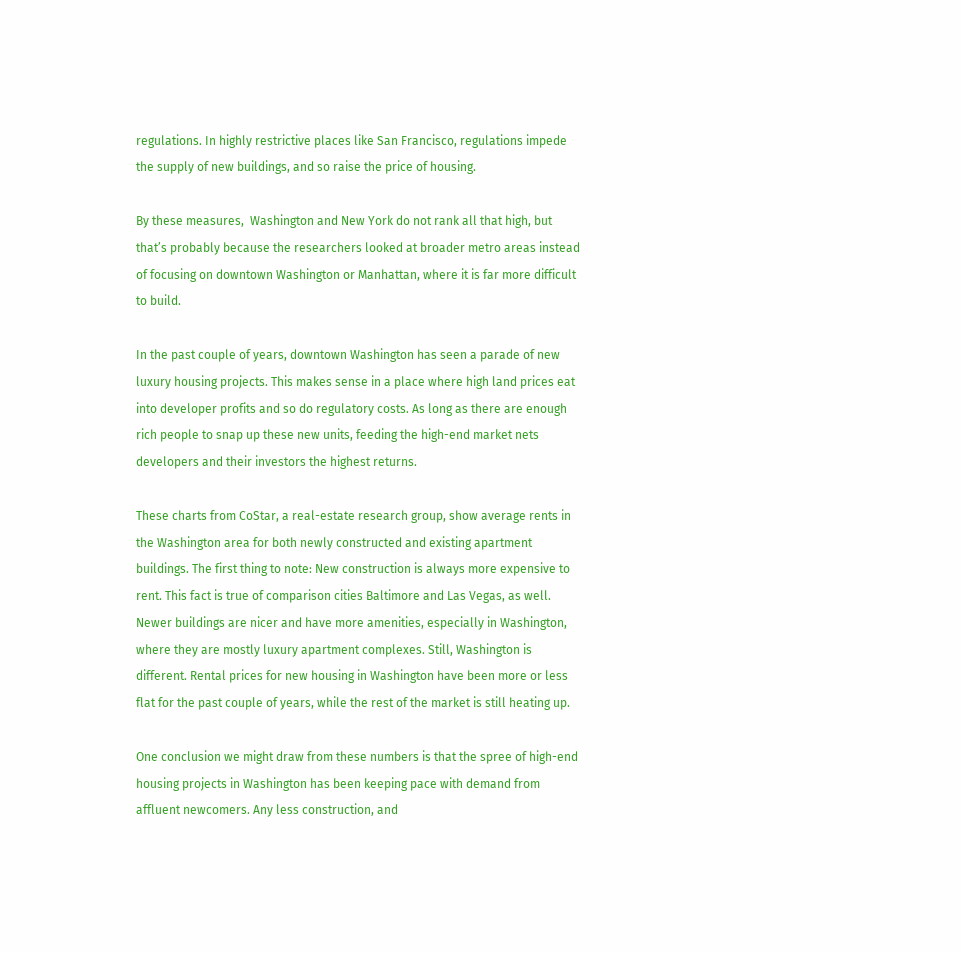regulations. In highly restrictive places like San Francisco, regulations impede the supply of new buildings, and so raise the price of housing.

By these measures,  Washington and New York do not rank all that high, but that’s probably because the researchers looked at broader metro areas instead of focusing on downtown Washington or Manhattan, where it is far more difficult to build.

In the past couple of years, downtown Washington has seen a parade of new luxury housing projects. This makes sense in a place where high land prices eat into developer profits and so do regulatory costs. As long as there are enough rich people to snap up these new units, feeding the high-end market nets developers and their investors the highest returns.

These charts from CoStar, a real-estate research group, show average rents in the Washington area for both newly constructed and existing apartment buildings. The first thing to note: New construction is always more expensive to rent. This fact is true of comparison cities Baltimore and Las Vegas, as well. Newer buildings are nicer and have more amenities, especially in Washington, where they are mostly luxury apartment complexes. Still, Washington is different. Rental prices for new housing in Washington have been more or less flat for the past couple of years, while the rest of the market is still heating up.

One conclusion we might draw from these numbers is that the spree of high-end housing projects in Washington has been keeping pace with demand from affluent newcomers. Any less construction, and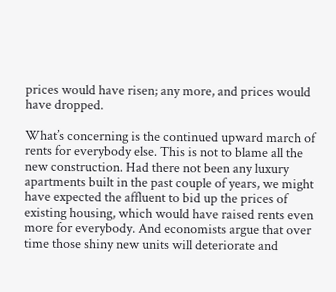prices would have risen; any more, and prices would have dropped.

What’s concerning is the continued upward march of rents for everybody else. This is not to blame all the new construction. Had there not been any luxury apartments built in the past couple of years, we might have expected the affluent to bid up the prices of existing housing, which would have raised rents even more for everybody. And economists argue that over time those shiny new units will deteriorate and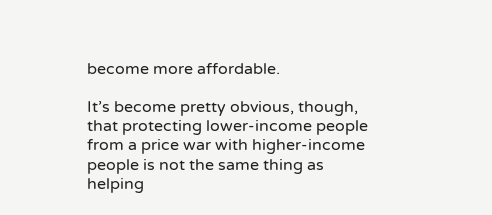become more affordable.

It’s become pretty obvious, though, that protecting lower-income people from a price war with higher-income people is not the same thing as helping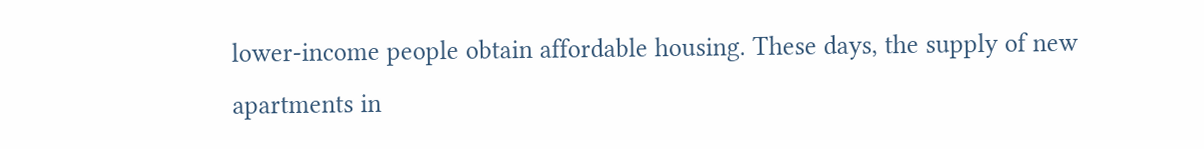lower-income people obtain affordable housing. These days, the supply of new apartments in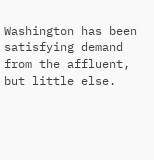Washington has been satisfying demand from the affluent, but little else.